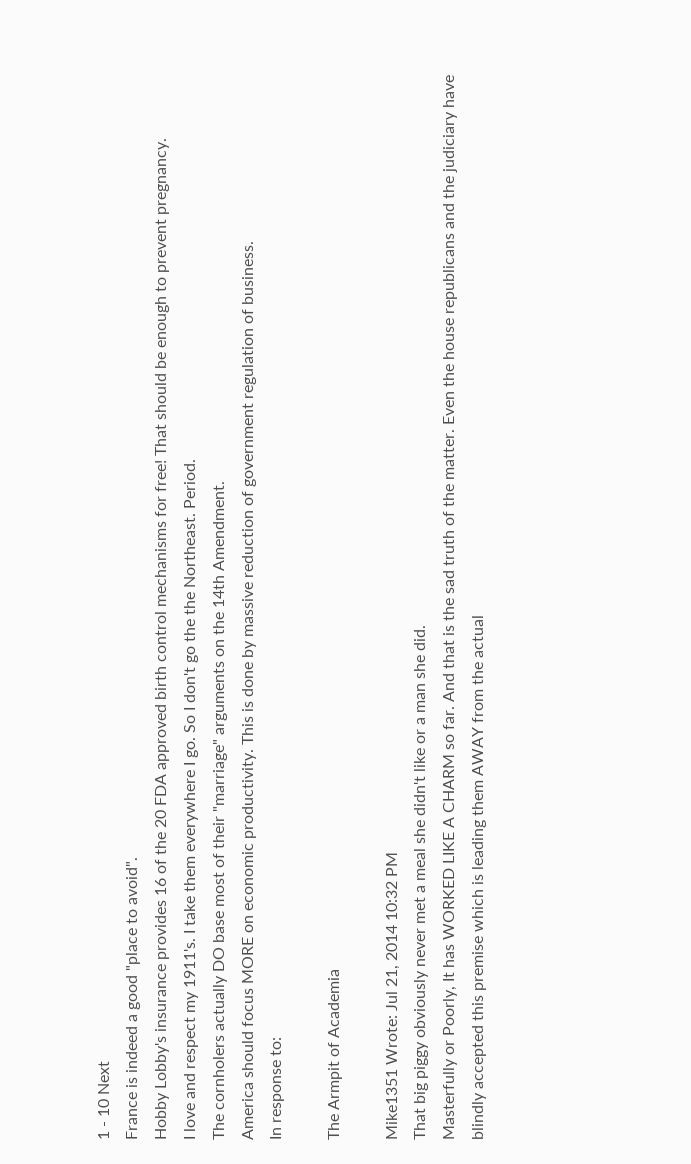1 - 10 Next
France is indeed a good "place to avoid".
Hobby Lobby's insurance provides 16 of the 20 FDA approved birth control mechanisms for free! That should be enough to prevent pregnancy.
I love and respect my 1911's. I take them everywhere I go. So I don't go the the Northeast. Period.
The cornholers actually DO base most of their "marriage" arguments on the 14th Amendment.
America should focus MORE on economic productivity. This is done by massive reduction of government regulation of business.
In response to:

The Armpit of Academia

Mike1351 Wrote: Jul 21, 2014 10:32 PM
That big piggy obviously never met a meal she didn't like or a man she did.
Masterfully or Poorly, It has WORKED LIKE A CHARM so far. And that is the sad truth of the matter. Even the house republicans and the judiciary have blindly accepted this premise which is leading them AWAY from the actual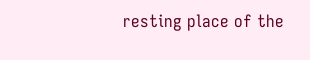resting place of the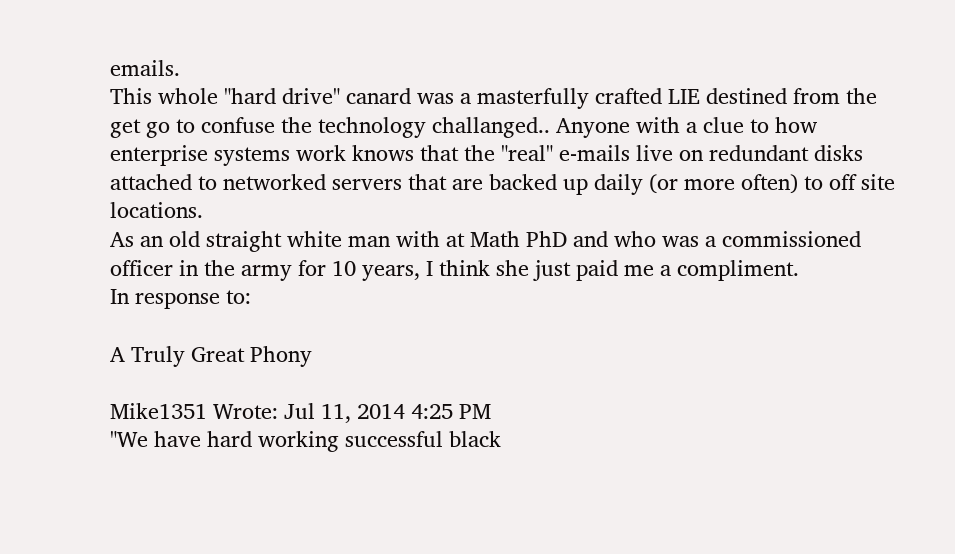emails.
This whole "hard drive" canard was a masterfully crafted LIE destined from the get go to confuse the technology challanged.. Anyone with a clue to how enterprise systems work knows that the "real" e-mails live on redundant disks attached to networked servers that are backed up daily (or more often) to off site locations.
As an old straight white man with at Math PhD and who was a commissioned officer in the army for 10 years, I think she just paid me a compliment.
In response to:

A Truly Great Phony

Mike1351 Wrote: Jul 11, 2014 4:25 PM
"We have hard working successful black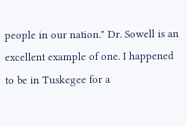people in our nation." Dr. Sowell is an excellent example of one. I happened to be in Tuskegee for a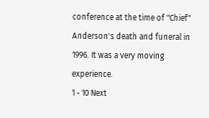conference at the time of "Chief" Anderson's death and funeral in 1996. It was a very moving experience.
1 - 10 Next